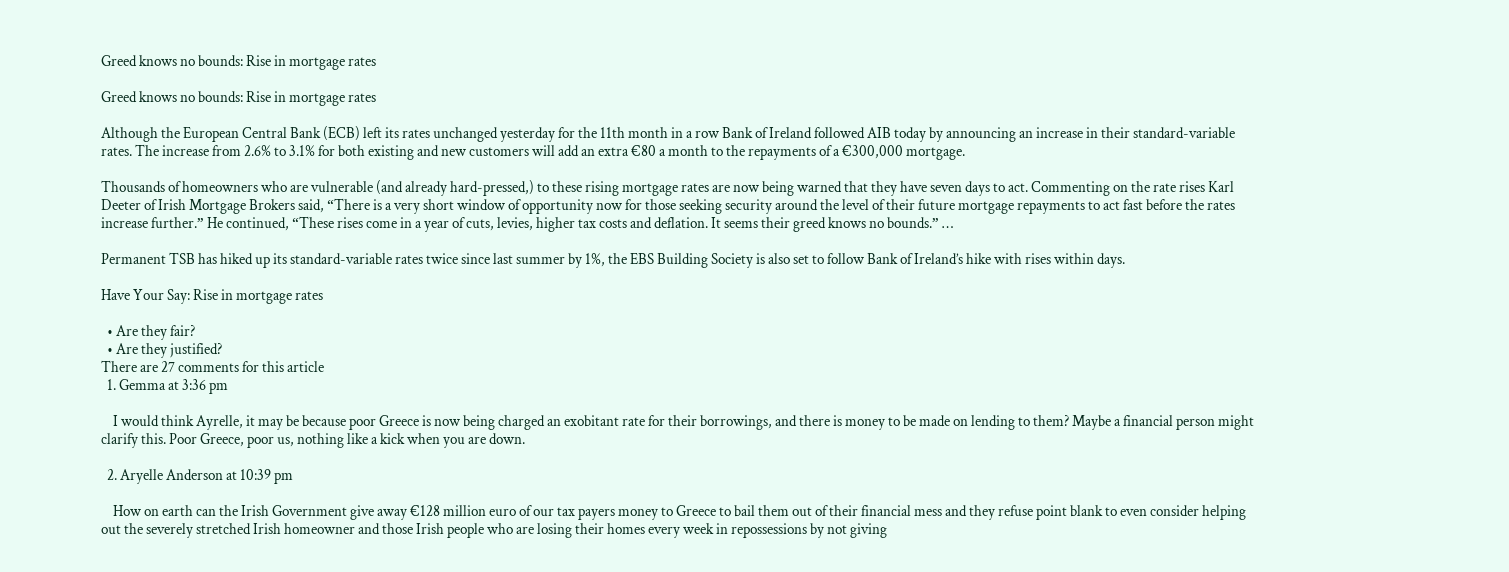Greed knows no bounds: Rise in mortgage rates

Greed knows no bounds: Rise in mortgage rates

Although the European Central Bank (ECB) left its rates unchanged yesterday for the 11th month in a row Bank of Ireland followed AIB today by announcing an increase in their standard-variable rates. The increase from 2.6% to 3.1% for both existing and new customers will add an extra €80 a month to the repayments of a €300,000 mortgage.

Thousands of homeowners who are vulnerable (and already hard-pressed,) to these rising mortgage rates are now being warned that they have seven days to act. Commenting on the rate rises Karl Deeter of Irish Mortgage Brokers said, “There is a very short window of opportunity now for those seeking security around the level of their future mortgage repayments to act fast before the rates increase further.” He continued, “These rises come in a year of cuts, levies, higher tax costs and deflation. It seems their greed knows no bounds.” …

Permanent TSB has hiked up its standard-variable rates twice since last summer by 1%, the EBS Building Society is also set to follow Bank of Ireland’s hike with rises within days.

Have Your Say: Rise in mortgage rates

  • Are they fair?
  • Are they justified?
There are 27 comments for this article
  1. Gemma at 3:36 pm

    I would think Ayrelle, it may be because poor Greece is now being charged an exobitant rate for their borrowings, and there is money to be made on lending to them? Maybe a financial person might clarify this. Poor Greece, poor us, nothing like a kick when you are down.

  2. Aryelle Anderson at 10:39 pm

    How on earth can the Irish Government give away €128 million euro of our tax payers money to Greece to bail them out of their financial mess and they refuse point blank to even consider helping out the severely stretched Irish homeowner and those Irish people who are losing their homes every week in repossessions by not giving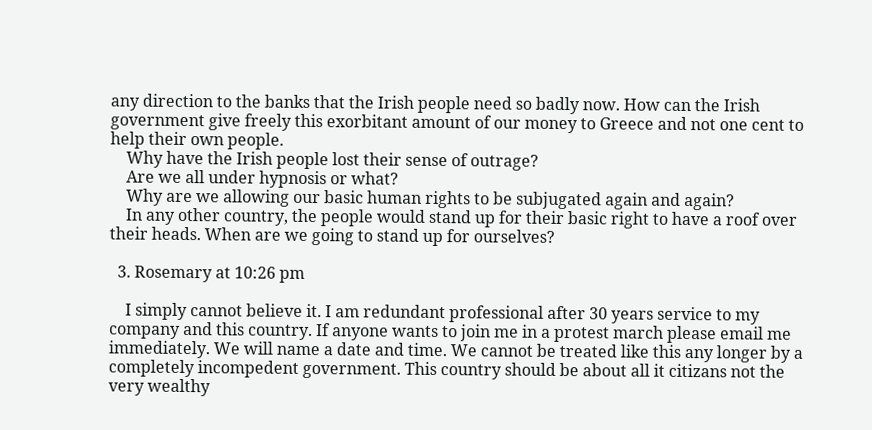any direction to the banks that the Irish people need so badly now. How can the Irish government give freely this exorbitant amount of our money to Greece and not one cent to help their own people.
    Why have the Irish people lost their sense of outrage?
    Are we all under hypnosis or what?
    Why are we allowing our basic human rights to be subjugated again and again?
    In any other country, the people would stand up for their basic right to have a roof over their heads. When are we going to stand up for ourselves?

  3. Rosemary at 10:26 pm

    I simply cannot believe it. I am redundant professional after 30 years service to my company and this country. If anyone wants to join me in a protest march please email me immediately. We will name a date and time. We cannot be treated like this any longer by a completely incompedent government. This country should be about all it citizans not the very wealthy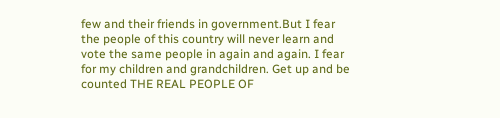few and their friends in government.But I fear the people of this country will never learn and vote the same people in again and again. I fear for my children and grandchildren. Get up and be counted THE REAL PEOPLE OF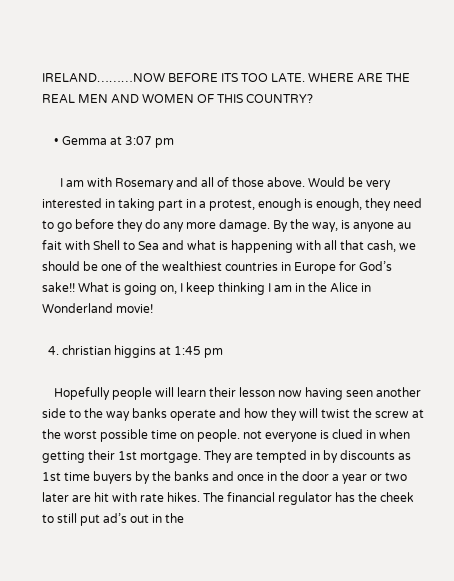IRELAND………NOW BEFORE ITS TOO LATE. WHERE ARE THE REAL MEN AND WOMEN OF THIS COUNTRY?

    • Gemma at 3:07 pm

      I am with Rosemary and all of those above. Would be very interested in taking part in a protest, enough is enough, they need to go before they do any more damage. By the way, is anyone au fait with Shell to Sea and what is happening with all that cash, we should be one of the wealthiest countries in Europe for God’s sake!! What is going on, I keep thinking I am in the Alice in Wonderland movie!

  4. christian higgins at 1:45 pm

    Hopefully people will learn their lesson now having seen another side to the way banks operate and how they will twist the screw at the worst possible time on people. not everyone is clued in when getting their 1st mortgage. They are tempted in by discounts as 1st time buyers by the banks and once in the door a year or two later are hit with rate hikes. The financial regulator has the cheek to still put ad’s out in the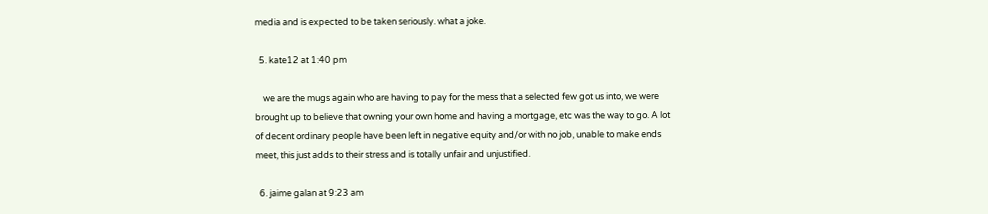media and is expected to be taken seriously. what a joke.

  5. kate12 at 1:40 pm

    we are the mugs again who are having to pay for the mess that a selected few got us into, we were brought up to believe that owning your own home and having a mortgage, etc was the way to go. A lot of decent ordinary people have been left in negative equity and/or with no job, unable to make ends meet, this just adds to their stress and is totally unfair and unjustified.

  6. jaime galan at 9:23 am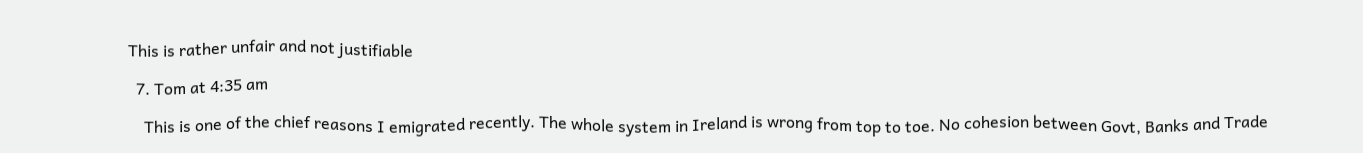This is rather unfair and not justifiable

  7. Tom at 4:35 am

    This is one of the chief reasons I emigrated recently. The whole system in Ireland is wrong from top to toe. No cohesion between Govt, Banks and Trade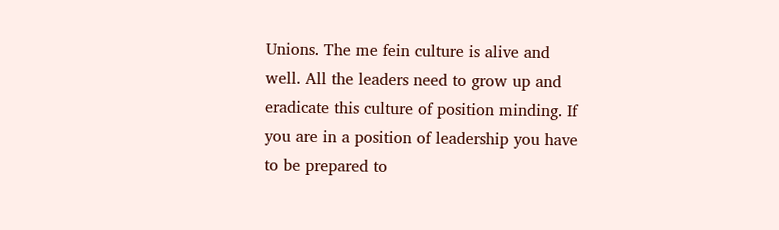Unions. The me fein culture is alive and well. All the leaders need to grow up and eradicate this culture of position minding. If you are in a position of leadership you have to be prepared to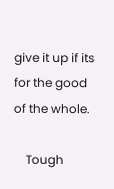give it up if its for the good of the whole.

    Tough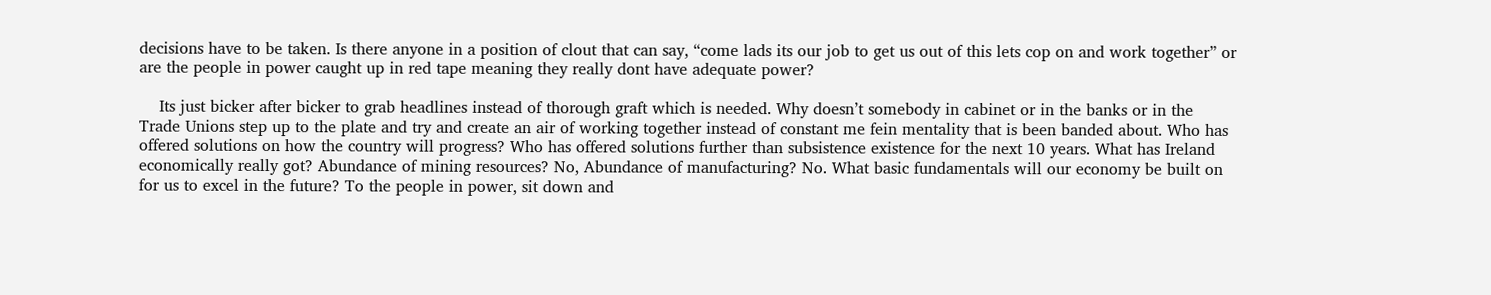decisions have to be taken. Is there anyone in a position of clout that can say, “come lads its our job to get us out of this lets cop on and work together” or are the people in power caught up in red tape meaning they really dont have adequate power?

    Its just bicker after bicker to grab headlines instead of thorough graft which is needed. Why doesn’t somebody in cabinet or in the banks or in the Trade Unions step up to the plate and try and create an air of working together instead of constant me fein mentality that is been banded about. Who has offered solutions on how the country will progress? Who has offered solutions further than subsistence existence for the next 10 years. What has Ireland economically really got? Abundance of mining resources? No, Abundance of manufacturing? No. What basic fundamentals will our economy be built on for us to excel in the future? To the people in power, sit down and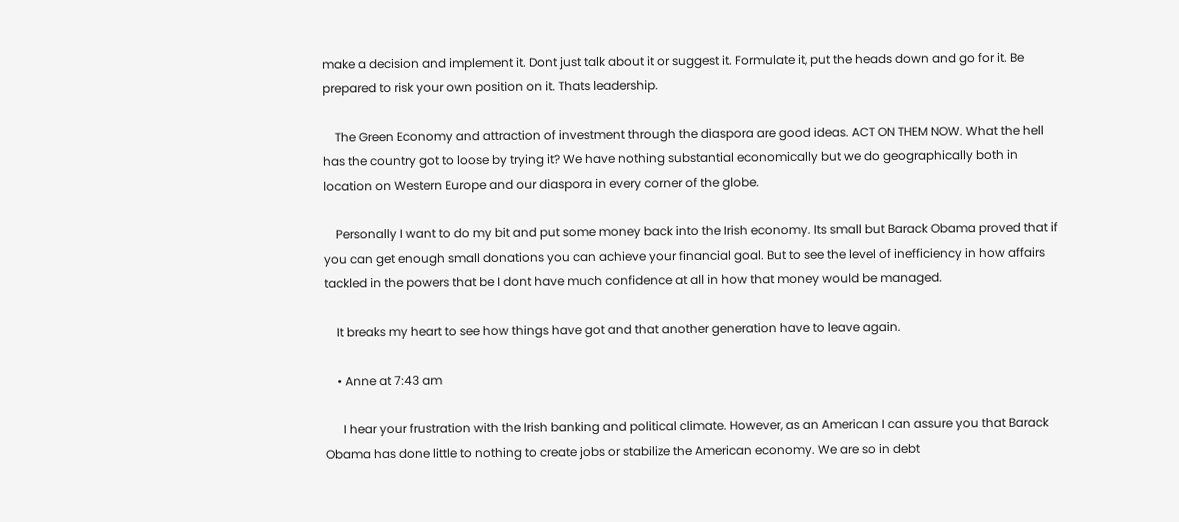make a decision and implement it. Dont just talk about it or suggest it. Formulate it, put the heads down and go for it. Be prepared to risk your own position on it. Thats leadership.

    The Green Economy and attraction of investment through the diaspora are good ideas. ACT ON THEM NOW. What the hell has the country got to loose by trying it? We have nothing substantial economically but we do geographically both in location on Western Europe and our diaspora in every corner of the globe.

    Personally I want to do my bit and put some money back into the Irish economy. Its small but Barack Obama proved that if you can get enough small donations you can achieve your financial goal. But to see the level of inefficiency in how affairs tackled in the powers that be I dont have much confidence at all in how that money would be managed.

    It breaks my heart to see how things have got and that another generation have to leave again.

    • Anne at 7:43 am

      I hear your frustration with the Irish banking and political climate. However, as an American I can assure you that Barack Obama has done little to nothing to create jobs or stabilize the American economy. We are so in debt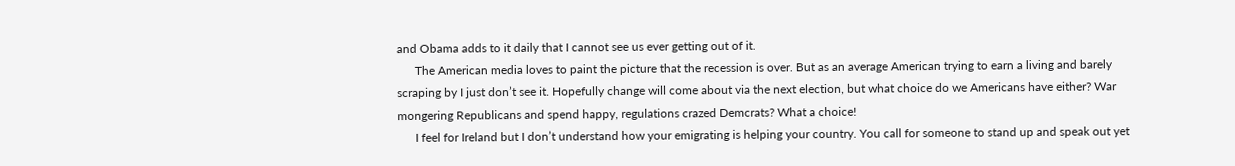and Obama adds to it daily that I cannot see us ever getting out of it.
      The American media loves to paint the picture that the recession is over. But as an average American trying to earn a living and barely scraping by I just don’t see it. Hopefully change will come about via the next election, but what choice do we Americans have either? War mongering Republicans and spend happy, regulations crazed Demcrats? What a choice!
      I feel for Ireland but I don’t understand how your emigrating is helping your country. You call for someone to stand up and speak out yet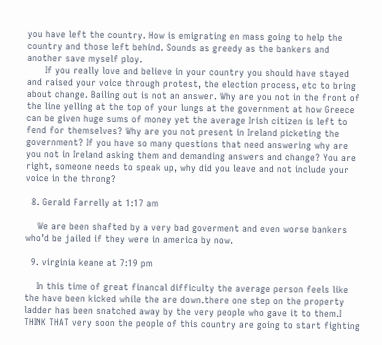you have left the country. How is emigrating en mass going to help the country and those left behind. Sounds as greedy as the bankers and another save myself ploy.
      If you really love and believe in your country you should have stayed and raised your voice through protest, the election process, etc to bring about change. Bailing out is not an answer. Why are you not in the front of the line yelling at the top of your lungs at the government at how Greece can be given huge sums of money yet the average Irish citizen is left to fend for themselves? Why are you not present in Ireland picketing the government? If you have so many questions that need answering why are you not in Ireland asking them and demanding answers and change? You are right, someone needs to speak up, why did you leave and not include your voice in the throng?

  8. Gerald Farrelly at 1:17 am

    We are been shafted by a very bad goverment and even worse bankers who’d be jailed if they were in america by now.

  9. virginia keane at 7:19 pm

    In this time of great financal difficulty the average person feels like the have been kicked while the are down.there one step on the property ladder has been snatched away by the very people who gave it to them.I THINK THAT very soon the people of this country are going to start fighting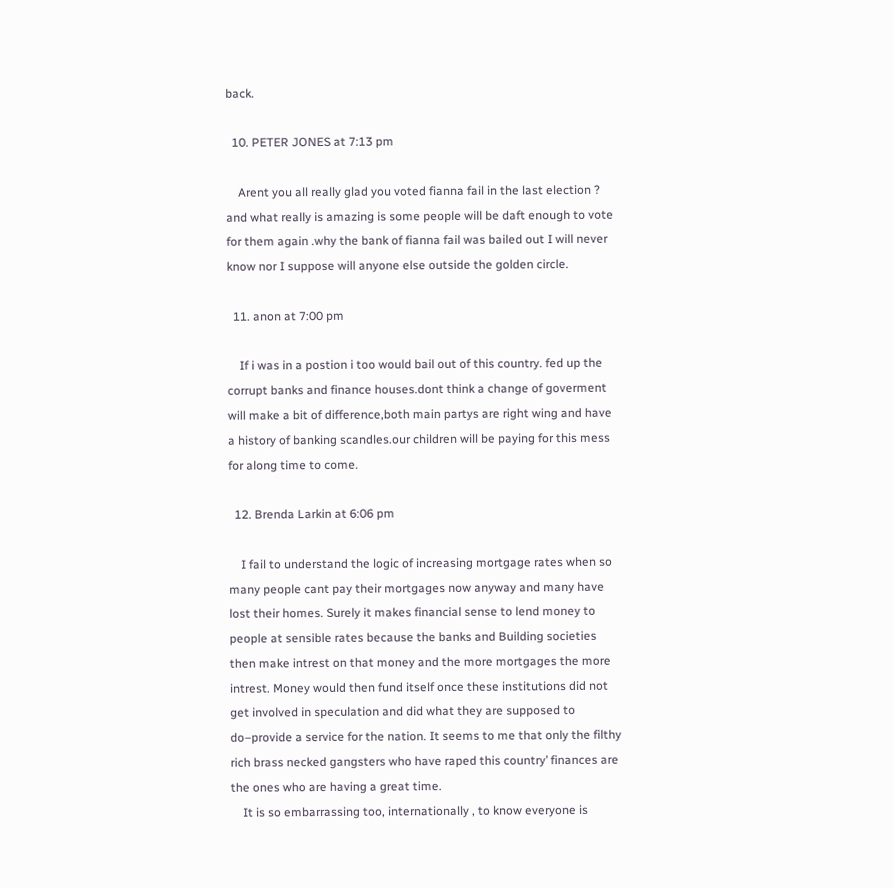back.

  10. PETER JONES at 7:13 pm

    Arent you all really glad you voted fianna fail in the last election ? and what really is amazing is some people will be daft enough to vote for them again .why the bank of fianna fail was bailed out I will never know nor I suppose will anyone else outside the golden circle.

  11. anon at 7:00 pm

    If i was in a postion i too would bail out of this country. fed up the corrupt banks and finance houses.dont think a change of goverment will make a bit of difference,both main partys are right wing and have a history of banking scandles.our children will be paying for this mess for along time to come.

  12. Brenda Larkin at 6:06 pm

    I fail to understand the logic of increasing mortgage rates when so many people cant pay their mortgages now anyway and many have lost their homes. Surely it makes financial sense to lend money to people at sensible rates because the banks and Building societies then make intrest on that money and the more mortgages the more intrest. Money would then fund itself once these institutions did not get involved in speculation and did what they are supposed to do–provide a service for the nation. It seems to me that only the filthy rich brass necked gangsters who have raped this country’ finances are the ones who are having a great time.
    It is so embarrassing too, internationally , to know everyone is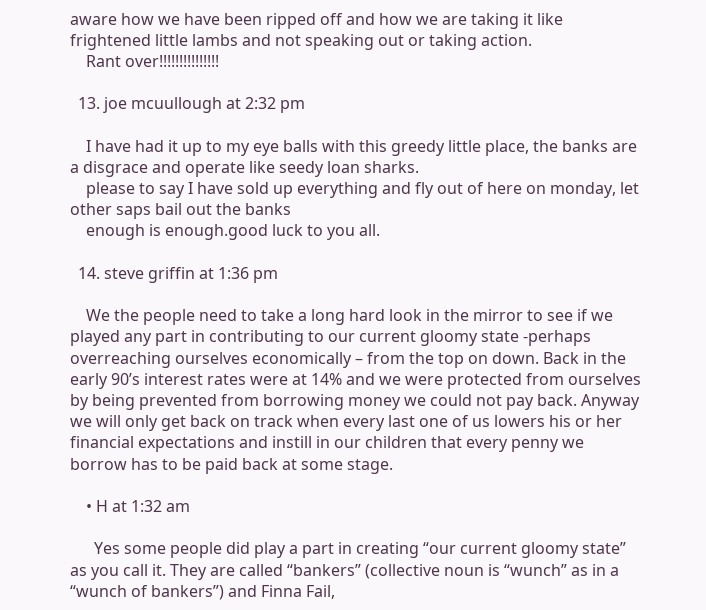aware how we have been ripped off and how we are taking it like frightened little lambs and not speaking out or taking action.
    Rant over!!!!!!!!!!!!!!!

  13. joe mcuullough at 2:32 pm

    I have had it up to my eye balls with this greedy little place, the banks are a disgrace and operate like seedy loan sharks.
    please to say I have sold up everything and fly out of here on monday, let other saps bail out the banks
    enough is enough.good luck to you all.

  14. steve griffin at 1:36 pm

    We the people need to take a long hard look in the mirror to see if we played any part in contributing to our current gloomy state -perhaps overreaching ourselves economically – from the top on down. Back in the early 90’s interest rates were at 14% and we were protected from ourselves by being prevented from borrowing money we could not pay back. Anyway we will only get back on track when every last one of us lowers his or her financial expectations and instill in our children that every penny we borrow has to be paid back at some stage.

    • H at 1:32 am

      Yes some people did play a part in creating “our current gloomy state” as you call it. They are called “bankers” (collective noun is “wunch” as in a “wunch of bankers”) and Finna Fail,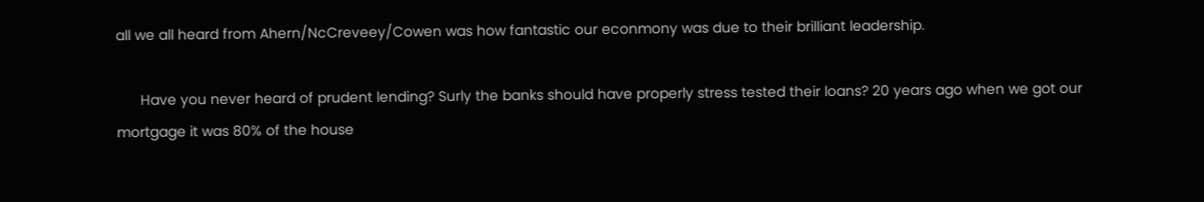all we all heard from Ahern/NcCreveey/Cowen was how fantastic our econmony was due to their brilliant leadership.

      Have you never heard of prudent lending? Surly the banks should have properly stress tested their loans? 20 years ago when we got our mortgage it was 80% of the house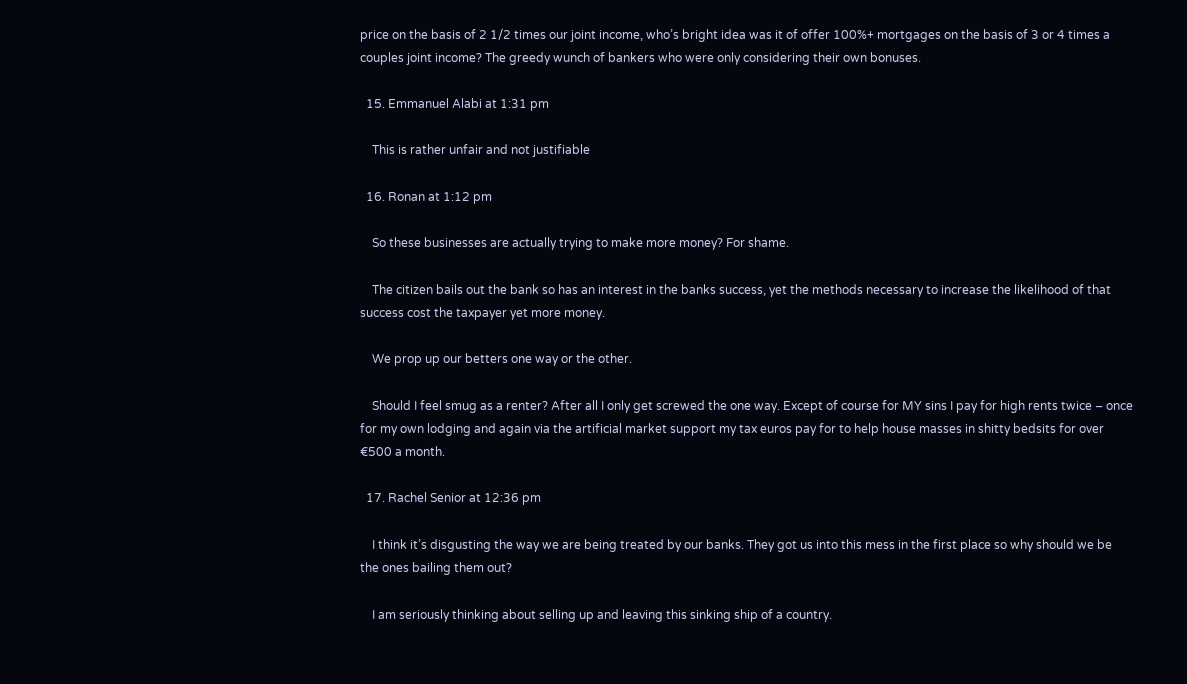price on the basis of 2 1/2 times our joint income, who’s bright idea was it of offer 100%+ mortgages on the basis of 3 or 4 times a couples joint income? The greedy wunch of bankers who were only considering their own bonuses.

  15. Emmanuel Alabi at 1:31 pm

    This is rather unfair and not justifiable

  16. Ronan at 1:12 pm

    So these businesses are actually trying to make more money? For shame.

    The citizen bails out the bank so has an interest in the banks success, yet the methods necessary to increase the likelihood of that success cost the taxpayer yet more money.

    We prop up our betters one way or the other.

    Should I feel smug as a renter? After all I only get screwed the one way. Except of course for MY sins I pay for high rents twice – once for my own lodging and again via the artificial market support my tax euros pay for to help house masses in shitty bedsits for over €500 a month.

  17. Rachel Senior at 12:36 pm

    I think it’s disgusting the way we are being treated by our banks. They got us into this mess in the first place so why should we be the ones bailing them out?

    I am seriously thinking about selling up and leaving this sinking ship of a country.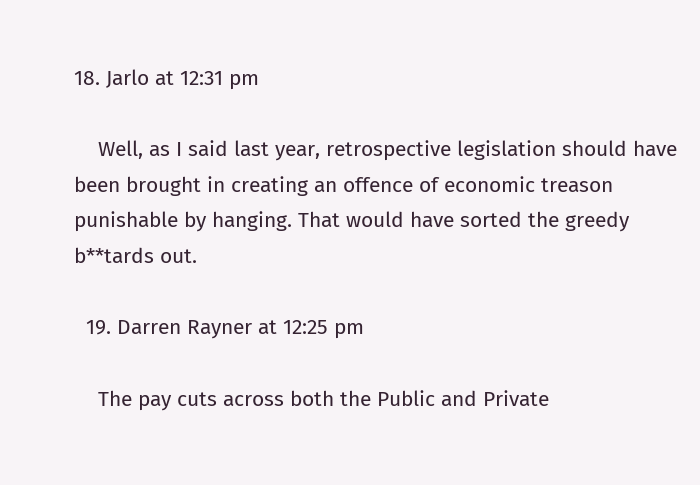18. Jarlo at 12:31 pm

    Well, as I said last year, retrospective legislation should have been brought in creating an offence of economic treason punishable by hanging. That would have sorted the greedy b**tards out.

  19. Darren Rayner at 12:25 pm

    The pay cuts across both the Public and Private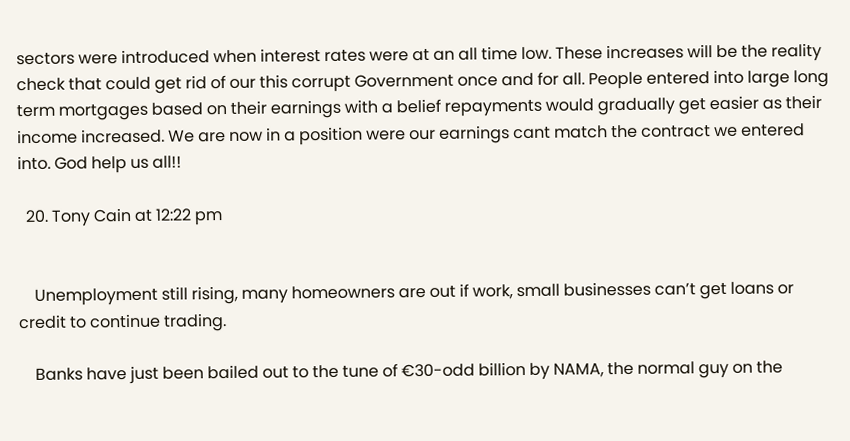sectors were introduced when interest rates were at an all time low. These increases will be the reality check that could get rid of our this corrupt Government once and for all. People entered into large long term mortgages based on their earnings with a belief repayments would gradually get easier as their income increased. We are now in a position were our earnings cant match the contract we entered into. God help us all!!

  20. Tony Cain at 12:22 pm


    Unemployment still rising, many homeowners are out if work, small businesses can’t get loans or credit to continue trading.

    Banks have just been bailed out to the tune of €30-odd billion by NAMA, the normal guy on the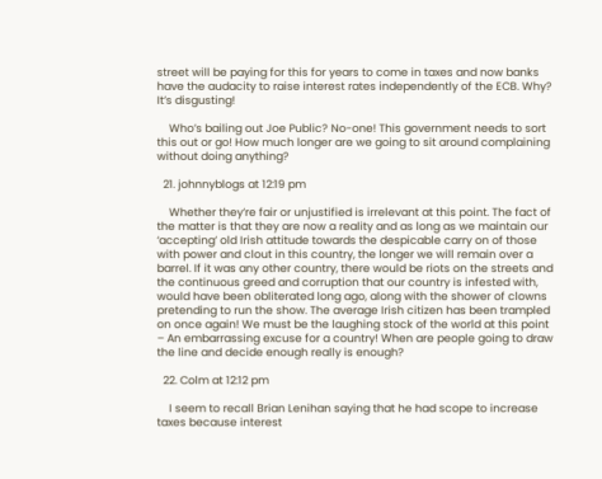street will be paying for this for years to come in taxes and now banks have the audacity to raise interest rates independently of the ECB. Why? It’s disgusting!

    Who’s bailing out Joe Public? No-one! This government needs to sort this out or go! How much longer are we going to sit around complaining without doing anything?

  21. johnnyblogs at 12:19 pm

    Whether they’re fair or unjustified is irrelevant at this point. The fact of the matter is that they are now a reality and as long as we maintain our ‘accepting’ old Irish attitude towards the despicable carry on of those with power and clout in this country, the longer we will remain over a barrel. If it was any other country, there would be riots on the streets and the continuous greed and corruption that our country is infested with, would have been obliterated long ago, along with the shower of clowns pretending to run the show. The average Irish citizen has been trampled on once again! We must be the laughing stock of the world at this point – An embarrassing excuse for a country! When are people going to draw the line and decide enough really is enough?

  22. Colm at 12:12 pm

    I seem to recall Brian Lenihan saying that he had scope to increase taxes because interest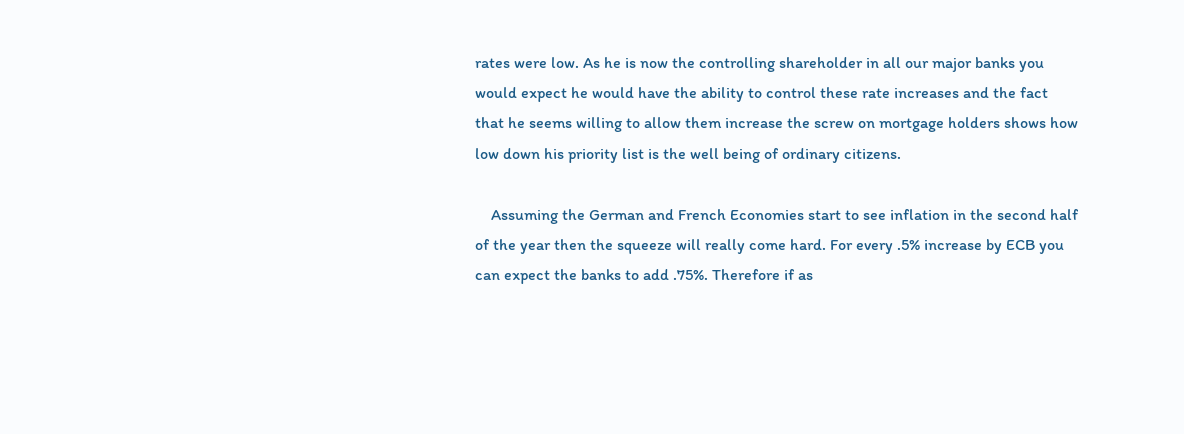rates were low. As he is now the controlling shareholder in all our major banks you would expect he would have the ability to control these rate increases and the fact that he seems willing to allow them increase the screw on mortgage holders shows how low down his priority list is the well being of ordinary citizens.

    Assuming the German and French Economies start to see inflation in the second half of the year then the squeeze will really come hard. For every .5% increase by ECB you can expect the banks to add .75%. Therefore if as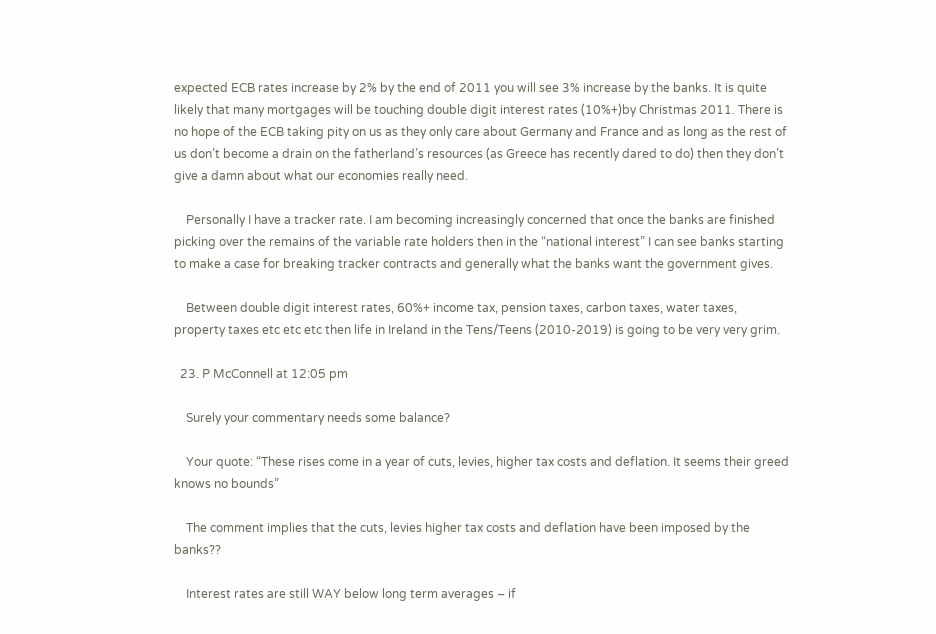expected ECB rates increase by 2% by the end of 2011 you will see 3% increase by the banks. It is quite likely that many mortgages will be touching double digit interest rates (10%+)by Christmas 2011. There is no hope of the ECB taking pity on us as they only care about Germany and France and as long as the rest of us don’t become a drain on the fatherland’s resources (as Greece has recently dared to do) then they don’t give a damn about what our economies really need.

    Personally I have a tracker rate. I am becoming increasingly concerned that once the banks are finished picking over the remains of the variable rate holders then in the “national interest” I can see banks starting to make a case for breaking tracker contracts and generally what the banks want the government gives.

    Between double digit interest rates, 60%+ income tax, pension taxes, carbon taxes, water taxes, property taxes etc etc etc then life in Ireland in the Tens/Teens (2010-2019) is going to be very very grim.

  23. P McConnell at 12:05 pm

    Surely your commentary needs some balance?

    Your quote: “These rises come in a year of cuts, levies, higher tax costs and deflation. It seems their greed knows no bounds”

    The comment implies that the cuts, levies higher tax costs and deflation have been imposed by the banks??

    Interest rates are still WAY below long term averages – if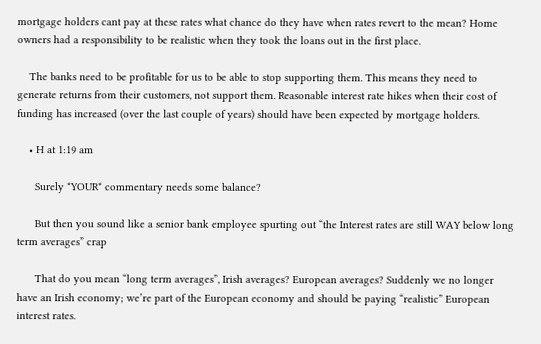mortgage holders cant pay at these rates what chance do they have when rates revert to the mean? Home owners had a responsibility to be realistic when they took the loans out in the first place.

    The banks need to be profitable for us to be able to stop supporting them. This means they need to generate returns from their customers, not support them. Reasonable interest rate hikes when their cost of funding has increased (over the last couple of years) should have been expected by mortgage holders.

    • H at 1:19 am

      Surely *YOUR* commentary needs some balance?

      But then you sound like a senior bank employee spurting out “the Interest rates are still WAY below long term averages” crap

      That do you mean “long term averages”, Irish averages? European averages? Suddenly we no longer have an Irish economy; we’re part of the European economy and should be paying “realistic” European interest rates.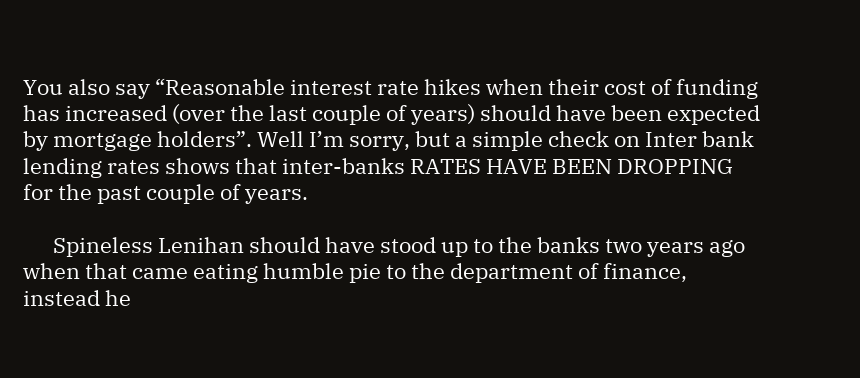You also say “Reasonable interest rate hikes when their cost of funding has increased (over the last couple of years) should have been expected by mortgage holders”. Well I’m sorry, but a simple check on Inter bank lending rates shows that inter-banks RATES HAVE BEEN DROPPING for the past couple of years.

      Spineless Lenihan should have stood up to the banks two years ago when that came eating humble pie to the department of finance, instead he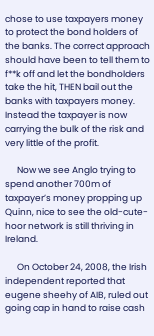chose to use taxpayers money to protect the bond holders of the banks. The correct approach should have been to tell them to f**k off and let the bondholders take the hit, THEN bail out the banks with taxpayers money. Instead the taxpayer is now carrying the bulk of the risk and very little of the profit.

      Now we see Anglo trying to spend another 700m of taxpayer’s money propping up Quinn, nice to see the old-cute-hoor network is still thriving in Ireland.

      On October 24, 2008, the Irish independent reported that eugene sheehy of AIB, ruled out going cap in hand to raise cash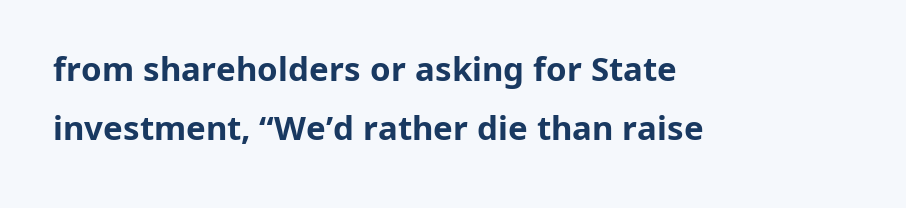from shareholders or asking for State investment, “We’d rather die than raise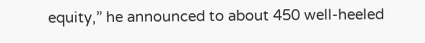equity,” he announced to about 450 well-heeled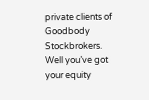private clients of Goodbody Stockbrokers. Well you’ve got your equity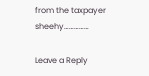from the taxpayer sheehy……………

Leave a Reply